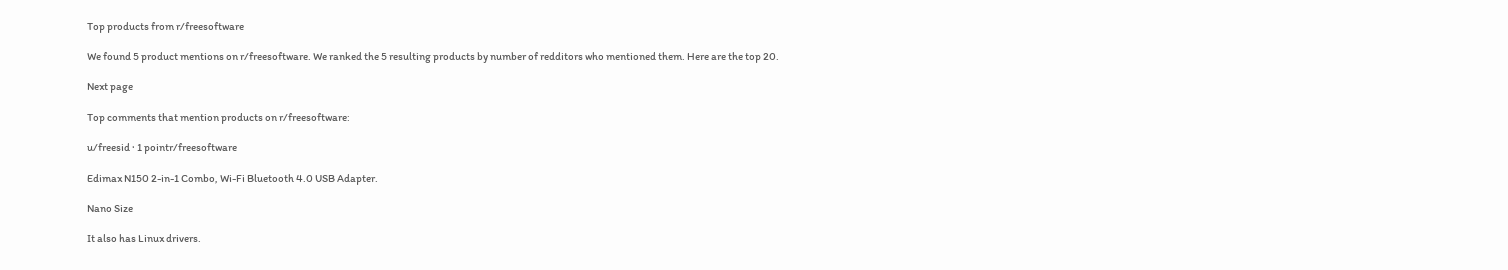Top products from r/freesoftware

We found 5 product mentions on r/freesoftware. We ranked the 5 resulting products by number of redditors who mentioned them. Here are the top 20.

Next page

Top comments that mention products on r/freesoftware:

u/freesid · 1 pointr/freesoftware

Edimax N150 2-in-1 Combo, Wi-Fi Bluetooth 4.0 USB Adapter.

Nano Size

It also has Linux drivers.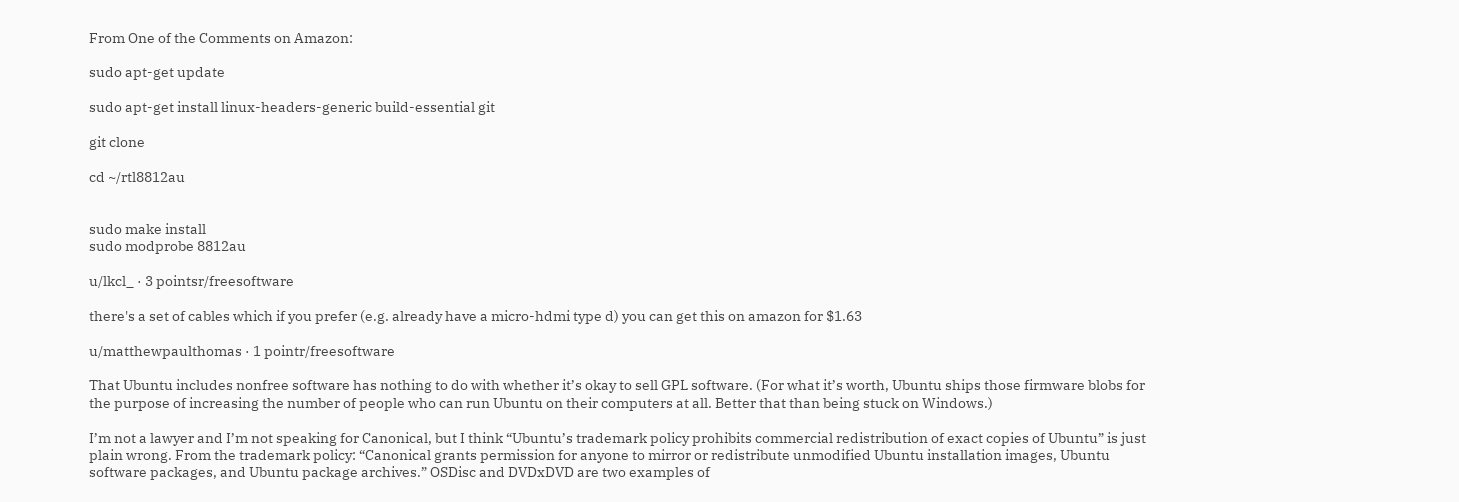From One of the Comments on Amazon:

sudo apt-get update

sudo apt-get install linux-headers-generic build-essential git

git clone

cd ~/rtl8812au


sudo make install
sudo modprobe 8812au

u/lkcl_ · 3 pointsr/freesoftware

there's a set of cables which if you prefer (e.g. already have a micro-hdmi type d) you can get this on amazon for $1.63

u/matthewpaulthomas · 1 pointr/freesoftware

That Ubuntu includes nonfree software has nothing to do with whether it’s okay to sell GPL software. (For what it’s worth, Ubuntu ships those firmware blobs for the purpose of increasing the number of people who can run Ubuntu on their computers at all. Better that than being stuck on Windows.)

I’m not a lawyer and I’m not speaking for Canonical, but I think “Ubuntu’s trademark policy prohibits commercial redistribution of exact copies of Ubuntu” is just plain wrong. From the trademark policy: “Canonical grants permission for anyone to mirror or redistribute unmodified Ubuntu installation images, Ubuntu software packages, and Ubuntu package archives.” OSDisc and DVDxDVD are two examples of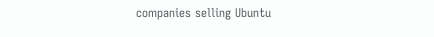companies selling Ubuntu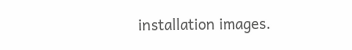installation images.